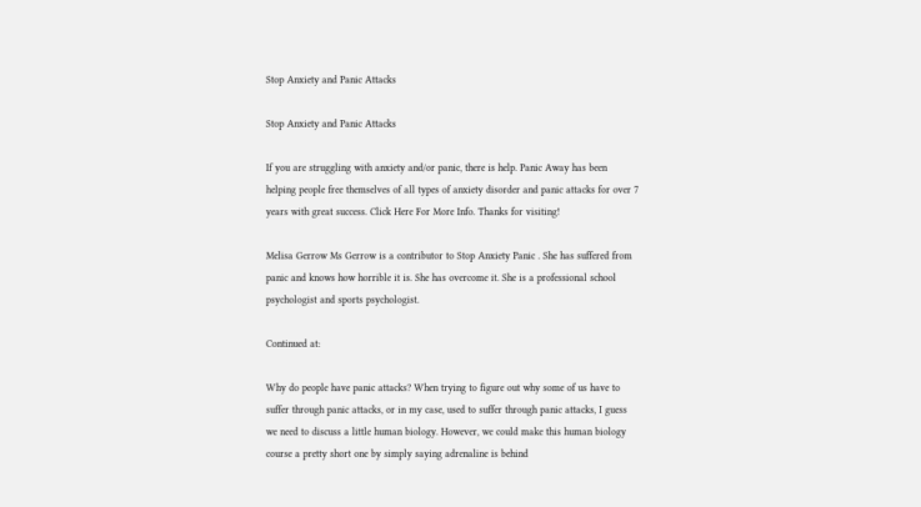Stop Anxiety and Panic Attacks

Stop Anxiety and Panic Attacks

If you are struggling with anxiety and/or panic, there is help. Panic Away has been helping people free themselves of all types of anxiety disorder and panic attacks for over 7 years with great success. Click Here For More Info. Thanks for visiting!

Melisa Gerrow Ms Gerrow is a contributor to Stop Anxiety Panic . She has suffered from panic and knows how horrible it is. She has overcome it. She is a professional school psychologist and sports psychologist.

Continued at:

Why do people have panic attacks? When trying to figure out why some of us have to suffer through panic attacks, or in my case, used to suffer through panic attacks, I guess we need to discuss a little human biology. However, we could make this human biology course a pretty short one by simply saying adrenaline is behind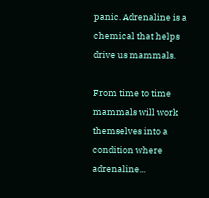panic. Adrenaline is a chemical that helps drive us mammals.

From time to time mammals will work themselves into a condition where adrenaline...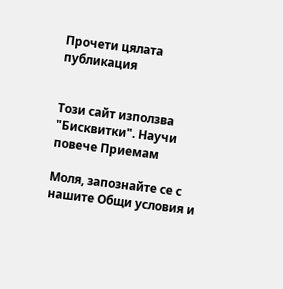Прочети цялата публикация


Tози сайт използва "Бисквитки". Научи повече Приемам

Моля, запознайте се с нашите Общи условия и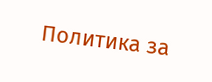Политика за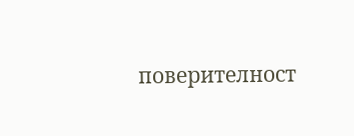поверителност